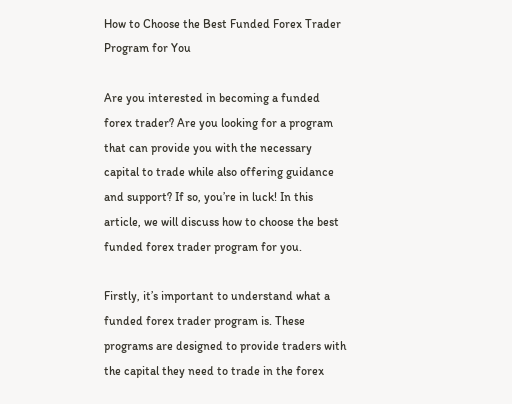How to Choose the Best Funded Forex Trader Program for You

Are you interested in becoming a funded forex trader? Are you looking for a program that can provide you with the necessary capital to trade while also offering guidance and support? If so, you’re in luck! In this article, we will discuss how to choose the best funded forex trader program for you.

Firstly, it’s important to understand what a funded forex trader program is. These programs are designed to provide traders with the capital they need to trade in the forex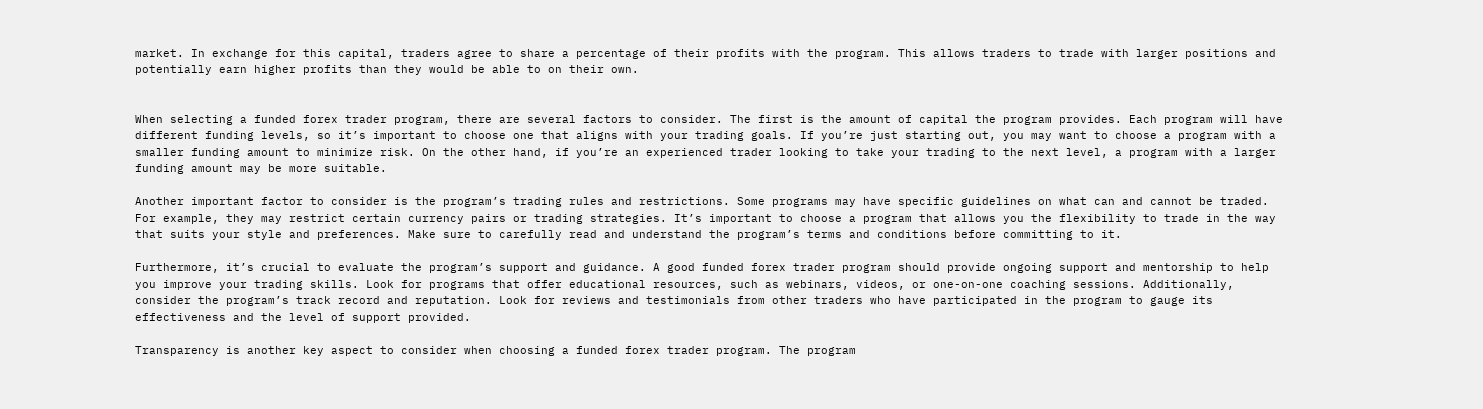market. In exchange for this capital, traders agree to share a percentage of their profits with the program. This allows traders to trade with larger positions and potentially earn higher profits than they would be able to on their own.


When selecting a funded forex trader program, there are several factors to consider. The first is the amount of capital the program provides. Each program will have different funding levels, so it’s important to choose one that aligns with your trading goals. If you’re just starting out, you may want to choose a program with a smaller funding amount to minimize risk. On the other hand, if you’re an experienced trader looking to take your trading to the next level, a program with a larger funding amount may be more suitable.

Another important factor to consider is the program’s trading rules and restrictions. Some programs may have specific guidelines on what can and cannot be traded. For example, they may restrict certain currency pairs or trading strategies. It’s important to choose a program that allows you the flexibility to trade in the way that suits your style and preferences. Make sure to carefully read and understand the program’s terms and conditions before committing to it.

Furthermore, it’s crucial to evaluate the program’s support and guidance. A good funded forex trader program should provide ongoing support and mentorship to help you improve your trading skills. Look for programs that offer educational resources, such as webinars, videos, or one-on-one coaching sessions. Additionally, consider the program’s track record and reputation. Look for reviews and testimonials from other traders who have participated in the program to gauge its effectiveness and the level of support provided.

Transparency is another key aspect to consider when choosing a funded forex trader program. The program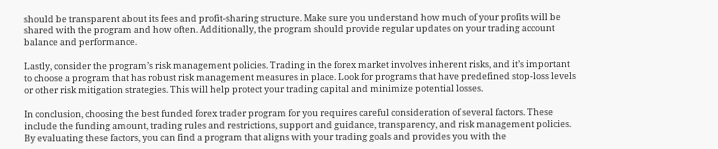should be transparent about its fees and profit-sharing structure. Make sure you understand how much of your profits will be shared with the program and how often. Additionally, the program should provide regular updates on your trading account balance and performance.

Lastly, consider the program’s risk management policies. Trading in the forex market involves inherent risks, and it’s important to choose a program that has robust risk management measures in place. Look for programs that have predefined stop-loss levels or other risk mitigation strategies. This will help protect your trading capital and minimize potential losses.

In conclusion, choosing the best funded forex trader program for you requires careful consideration of several factors. These include the funding amount, trading rules and restrictions, support and guidance, transparency, and risk management policies. By evaluating these factors, you can find a program that aligns with your trading goals and provides you with the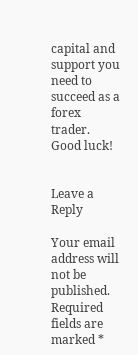capital and support you need to succeed as a forex trader. Good luck!


Leave a Reply

Your email address will not be published. Required fields are marked *